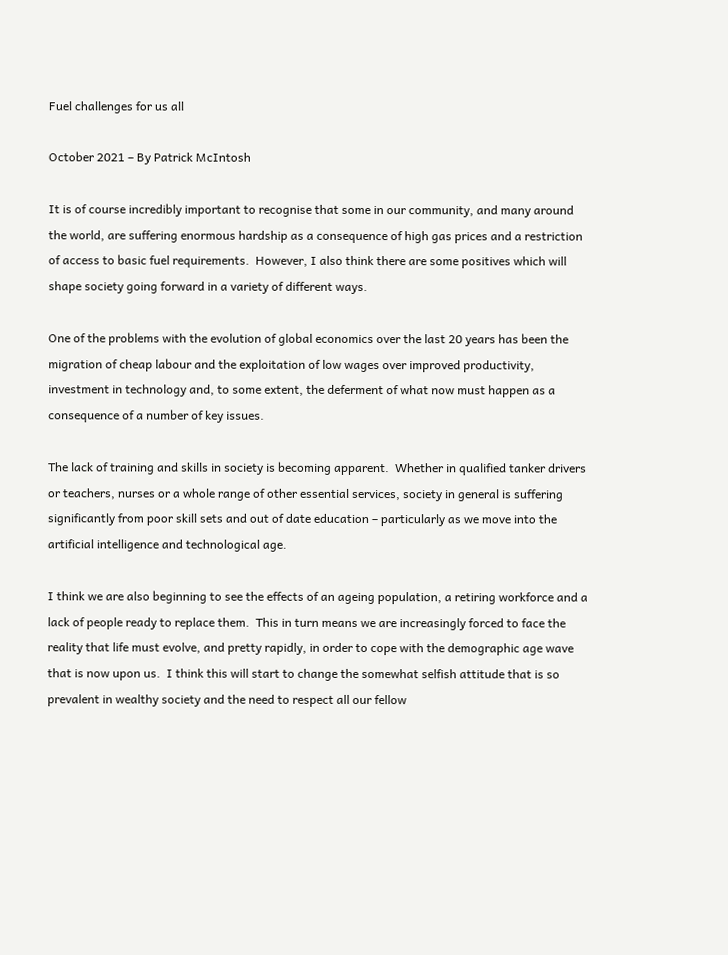Fuel challenges for us all

October 2021 – By Patrick McIntosh

It is of course incredibly important to recognise that some in our community, and many around the world, are suffering enormous hardship as a consequence of high gas prices and a restriction of access to basic fuel requirements.  However, I also think there are some positives which will shape society going forward in a variety of different ways.

One of the problems with the evolution of global economics over the last 20 years has been the migration of cheap labour and the exploitation of low wages over improved productivity, investment in technology and, to some extent, the deferment of what now must happen as a consequence of a number of key issues.

The lack of training and skills in society is becoming apparent.  Whether in qualified tanker drivers or teachers, nurses or a whole range of other essential services, society in general is suffering significantly from poor skill sets and out of date education – particularly as we move into the artificial intelligence and technological age.

I think we are also beginning to see the effects of an ageing population, a retiring workforce and a lack of people ready to replace them.  This in turn means we are increasingly forced to face the reality that life must evolve, and pretty rapidly, in order to cope with the demographic age wave that is now upon us.  I think this will start to change the somewhat selfish attitude that is so prevalent in wealthy society and the need to respect all our fellow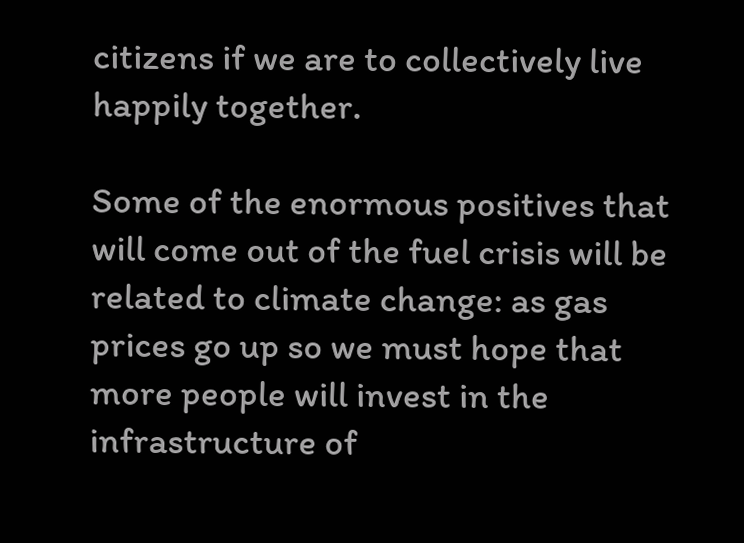citizens if we are to collectively live happily together.

Some of the enormous positives that will come out of the fuel crisis will be related to climate change: as gas prices go up so we must hope that more people will invest in the infrastructure of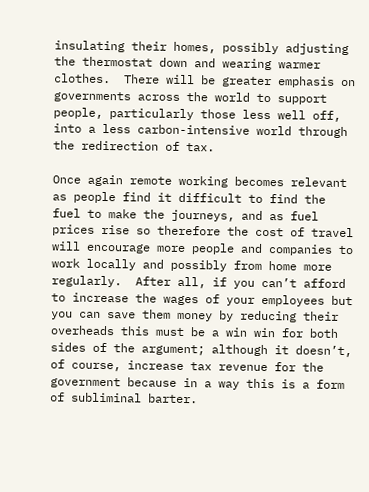insulating their homes, possibly adjusting the thermostat down and wearing warmer clothes.  There will be greater emphasis on governments across the world to support people, particularly those less well off, into a less carbon-intensive world through the redirection of tax.

Once again remote working becomes relevant as people find it difficult to find the fuel to make the journeys, and as fuel prices rise so therefore the cost of travel will encourage more people and companies to work locally and possibly from home more regularly.  After all, if you can’t afford to increase the wages of your employees but you can save them money by reducing their overheads this must be a win win for both sides of the argument; although it doesn’t, of course, increase tax revenue for the government because in a way this is a form of subliminal barter.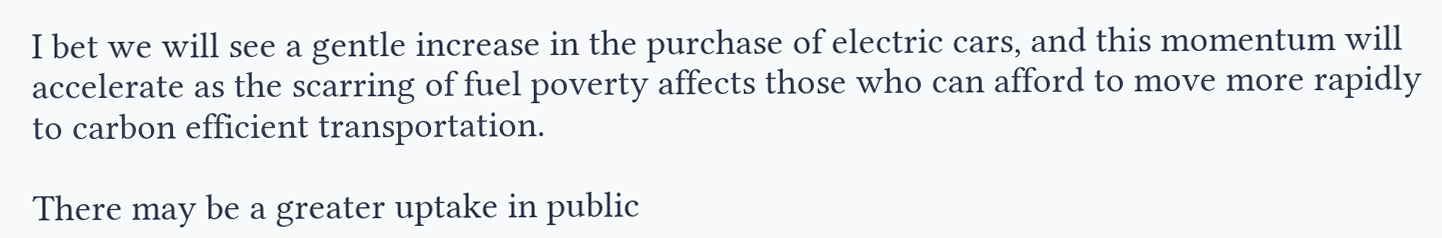I bet we will see a gentle increase in the purchase of electric cars, and this momentum will accelerate as the scarring of fuel poverty affects those who can afford to move more rapidly to carbon efficient transportation.

There may be a greater uptake in public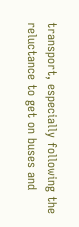transport, especially following the reluctance to get on buses and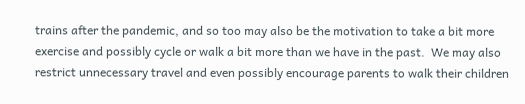trains after the pandemic, and so too may also be the motivation to take a bit more exercise and possibly cycle or walk a bit more than we have in the past.  We may also restrict unnecessary travel and even possibly encourage parents to walk their children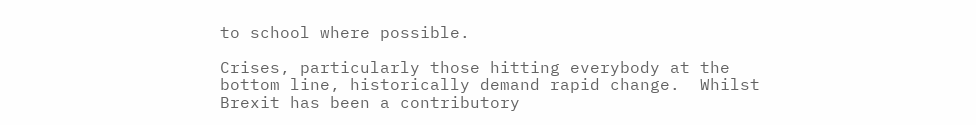to school where possible.

Crises, particularly those hitting everybody at the bottom line, historically demand rapid change.  Whilst Brexit has been a contributory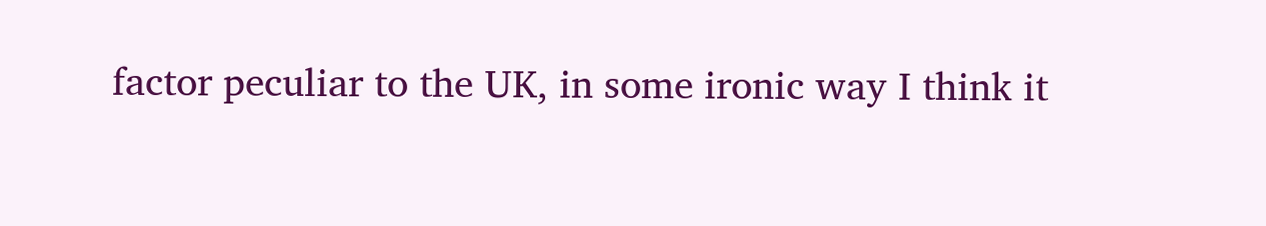factor peculiar to the UK, in some ironic way I think it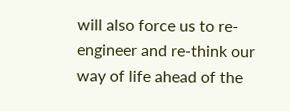will also force us to re-engineer and re-think our way of life ahead of the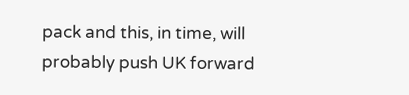pack and this, in time, will probably push UK forward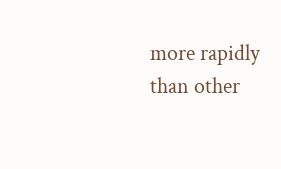more rapidly than other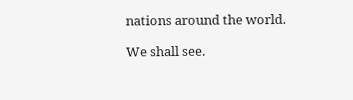nations around the world.

We shall see.